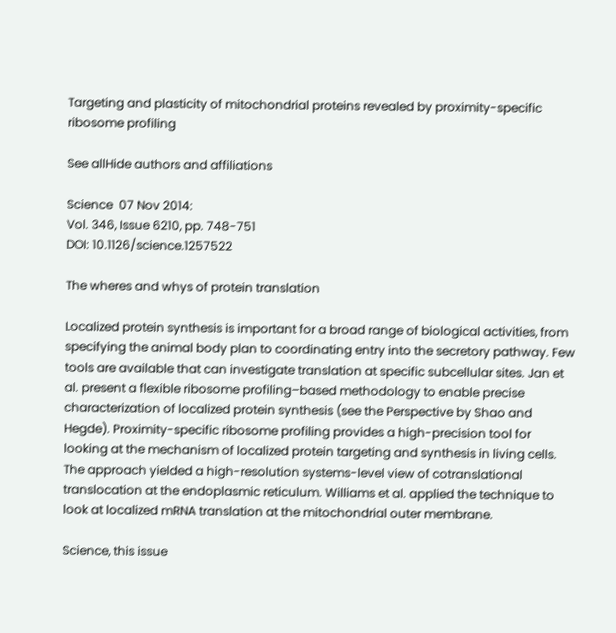Targeting and plasticity of mitochondrial proteins revealed by proximity-specific ribosome profiling

See allHide authors and affiliations

Science  07 Nov 2014:
Vol. 346, Issue 6210, pp. 748-751
DOI: 10.1126/science.1257522

The wheres and whys of protein translation

Localized protein synthesis is important for a broad range of biological activities, from specifying the animal body plan to coordinating entry into the secretory pathway. Few tools are available that can investigate translation at specific subcellular sites. Jan et al. present a flexible ribosome profiling–based methodology to enable precise characterization of localized protein synthesis (see the Perspective by Shao and Hegde). Proximity-specific ribosome profiling provides a high-precision tool for looking at the mechanism of localized protein targeting and synthesis in living cells. The approach yielded a high-resolution systems-level view of cotranslational translocation at the endoplasmic reticulum. Williams et al. applied the technique to look at localized mRNA translation at the mitochondrial outer membrane.

Science, this issue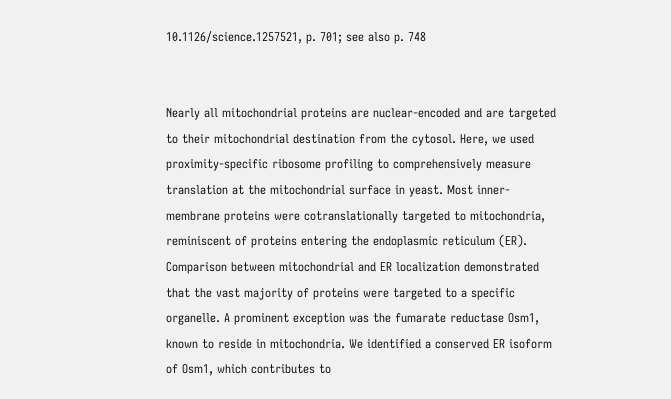10.1126/science.1257521, p. 701; see also p. 748


Nearly all mitochondrial proteins are nuclear-encoded and are targeted to their mitochondrial destination from the cytosol. Here, we used proximity-specific ribosome profiling to comprehensively measure translation at the mitochondrial surface in yeast. Most inner-membrane proteins were cotranslationally targeted to mitochondria, reminiscent of proteins entering the endoplasmic reticulum (ER). Comparison between mitochondrial and ER localization demonstrated that the vast majority of proteins were targeted to a specific organelle. A prominent exception was the fumarate reductase Osm1, known to reside in mitochondria. We identified a conserved ER isoform of Osm1, which contributes to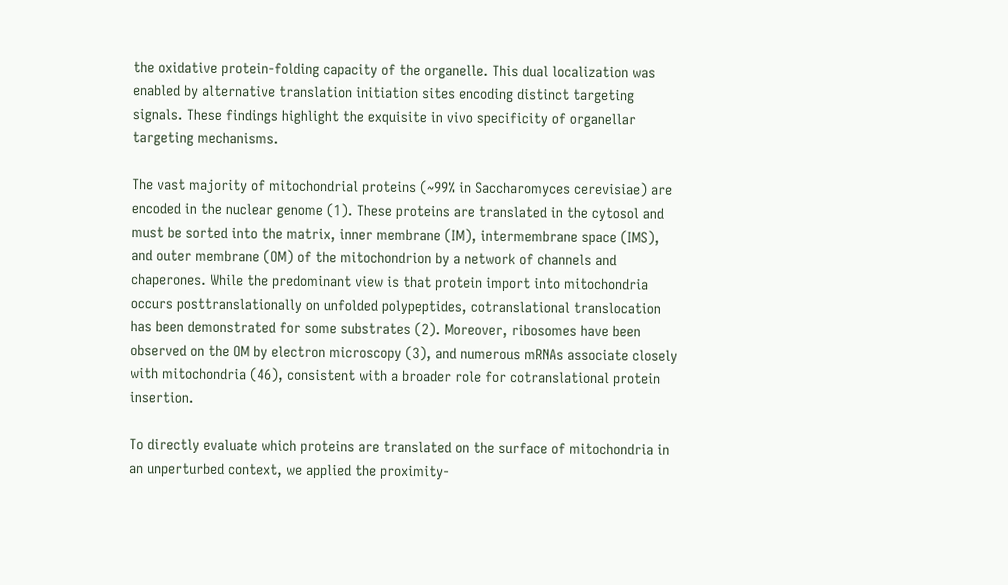the oxidative protein-folding capacity of the organelle. This dual localization was enabled by alternative translation initiation sites encoding distinct targeting signals. These findings highlight the exquisite in vivo specificity of organellar targeting mechanisms.

The vast majority of mitochondrial proteins (~99% in Saccharomyces cerevisiae) are encoded in the nuclear genome (1). These proteins are translated in the cytosol and must be sorted into the matrix, inner membrane (IM), intermembrane space (IMS), and outer membrane (OM) of the mitochondrion by a network of channels and chaperones. While the predominant view is that protein import into mitochondria occurs posttranslationally on unfolded polypeptides, cotranslational translocation has been demonstrated for some substrates (2). Moreover, ribosomes have been observed on the OM by electron microscopy (3), and numerous mRNAs associate closely with mitochondria (46), consistent with a broader role for cotranslational protein insertion.

To directly evaluate which proteins are translated on the surface of mitochondria in an unperturbed context, we applied the proximity-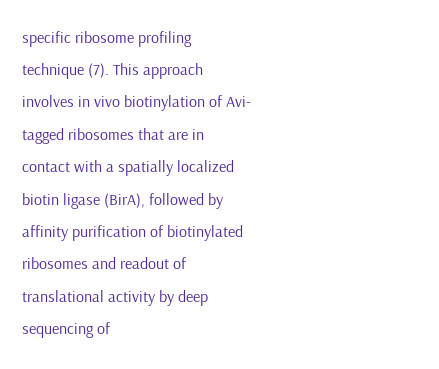specific ribosome profiling technique (7). This approach involves in vivo biotinylation of Avi-tagged ribosomes that are in contact with a spatially localized biotin ligase (BirA), followed by affinity purification of biotinylated ribosomes and readout of translational activity by deep sequencing of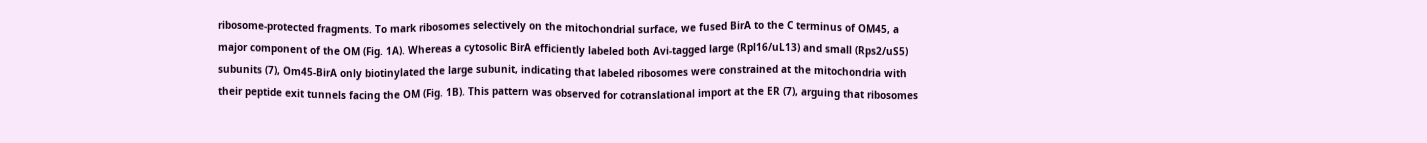ribosome-protected fragments. To mark ribosomes selectively on the mitochondrial surface, we fused BirA to the C terminus of OM45, a major component of the OM (Fig. 1A). Whereas a cytosolic BirA efficiently labeled both Avi-tagged large (Rpl16/uL13) and small (Rps2/uS5) subunits (7), Om45-BirA only biotinylated the large subunit, indicating that labeled ribosomes were constrained at the mitochondria with their peptide exit tunnels facing the OM (Fig. 1B). This pattern was observed for cotranslational import at the ER (7), arguing that ribosomes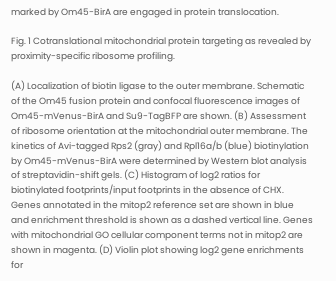marked by Om45-BirA are engaged in protein translocation.

Fig. 1 Cotranslational mitochondrial protein targeting as revealed by proximity-specific ribosome profiling.

(A) Localization of biotin ligase to the outer membrane. Schematic of the Om45 fusion protein and confocal fluorescence images of Om45-mVenus-BirA and Su9-TagBFP are shown. (B) Assessment of ribosome orientation at the mitochondrial outer membrane. The kinetics of Avi-tagged Rps2 (gray) and Rpl16a/b (blue) biotinylation by Om45-mVenus-BirA were determined by Western blot analysis of streptavidin-shift gels. (C) Histogram of log2 ratios for biotinylated footprints/input footprints in the absence of CHX. Genes annotated in the mitop2 reference set are shown in blue and enrichment threshold is shown as a dashed vertical line. Genes with mitochondrial GO cellular component terms not in mitop2 are shown in magenta. (D) Violin plot showing log2 gene enrichments for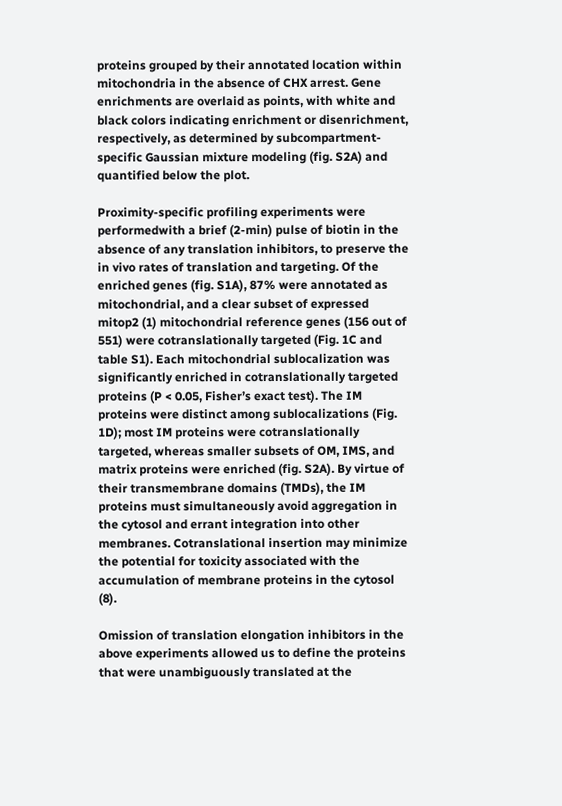proteins grouped by their annotated location within mitochondria in the absence of CHX arrest. Gene enrichments are overlaid as points, with white and black colors indicating enrichment or disenrichment, respectively, as determined by subcompartment-specific Gaussian mixture modeling (fig. S2A) and quantified below the plot.

Proximity-specific profiling experiments were performedwith a brief (2-min) pulse of biotin in the absence of any translation inhibitors, to preserve the in vivo rates of translation and targeting. Of the enriched genes (fig. S1A), 87% were annotated as mitochondrial, and a clear subset of expressed mitop2 (1) mitochondrial reference genes (156 out of 551) were cotranslationally targeted (Fig. 1C and table S1). Each mitochondrial sublocalization was significantly enriched in cotranslationally targeted proteins (P < 0.05, Fisher’s exact test). The IM proteins were distinct among sublocalizations (Fig. 1D); most IM proteins were cotranslationally targeted, whereas smaller subsets of OM, IMS, and matrix proteins were enriched (fig. S2A). By virtue of their transmembrane domains (TMDs), the IM proteins must simultaneously avoid aggregation in the cytosol and errant integration into other membranes. Cotranslational insertion may minimize the potential for toxicity associated with the accumulation of membrane proteins in the cytosol (8).

Omission of translation elongation inhibitors in the above experiments allowed us to define the proteins that were unambiguously translated at the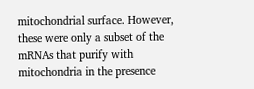mitochondrial surface. However, these were only a subset of the mRNAs that purify with mitochondria in the presence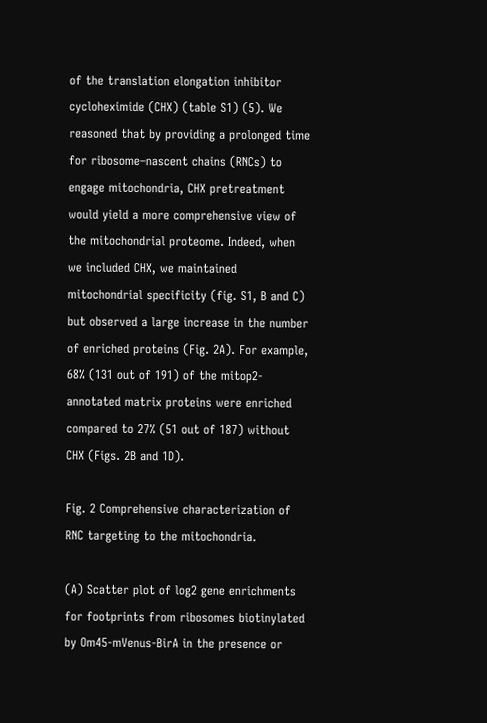of the translation elongation inhibitor cycloheximide (CHX) (table S1) (5). We reasoned that by providing a prolonged time for ribosome–nascent chains (RNCs) to engage mitochondria, CHX pretreatment would yield a more comprehensive view of the mitochondrial proteome. Indeed, when we included CHX, we maintained mitochondrial specificity (fig. S1, B and C) but observed a large increase in the number of enriched proteins (Fig. 2A). For example, 68% (131 out of 191) of the mitop2-annotated matrix proteins were enriched compared to 27% (51 out of 187) without CHX (Figs. 2B and 1D).

Fig. 2 Comprehensive characterization of RNC targeting to the mitochondria.

(A) Scatter plot of log2 gene enrichments for footprints from ribosomes biotinylated by Om45-mVenus-BirA in the presence or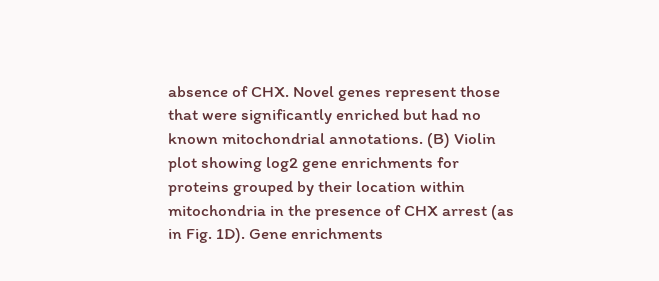absence of CHX. Novel genes represent those that were significantly enriched but had no known mitochondrial annotations. (B) Violin plot showing log2 gene enrichments for proteins grouped by their location within mitochondria in the presence of CHX arrest (as in Fig. 1D). Gene enrichments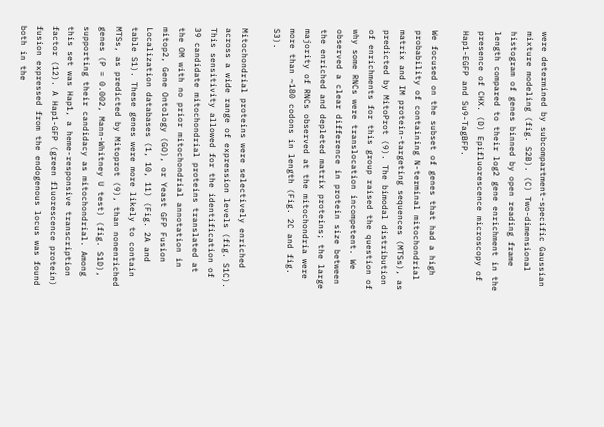were determined by subcompartment-specific Gaussian mixture modeling (fig. S2B). (C) Two-dimensional histogram of genes binned by open reading frame length compared to their log2 gene enrichment in the presence of CHX. (D) Epifluorescence microscopy of Hap1-EGFP and Su9-TagBFP.

We focused on the subset of genes that had a high probability of containing N-terminal mitochondrial matrix and IM protein-targeting sequences (MTSs), as predicted by MitoProt (9). The bimodal distribution of enrichments for this group raised the question of why some RNCs were translocation incompetent. We observed a clear difference in protein size between the enriched and depleted matrix proteins; the large majority of RNCs observed at the mitochondria were more than ~180 codons in length (Fig. 2C and fig. S3).

Mitochondrial proteins were selectively enriched across a wide range of expression levels (fig. S1C). This sensitivity allowed for the identification of 39 candidate mitochondrial proteins translated at the OM with no prior mitochondrial annotation in mitop2, Gene Ontology (GO), or Yeast GFP Fusion Localization databases (1, 10, 11) (Fig. 2A and table S1). These genes were more likely to contain MTSs, as predicted by Mitoprot (9), than nonenriched genes (P = 0.002, Mann-Whitney U test) (fig. S1D), supporting their candidacy as mitochondrial. Among this set was Hap1, a heme-responsive transcription factor (12). A Hap1-GFP (green fluorescence protein) fusion expressed from the endogenous locus was found both in the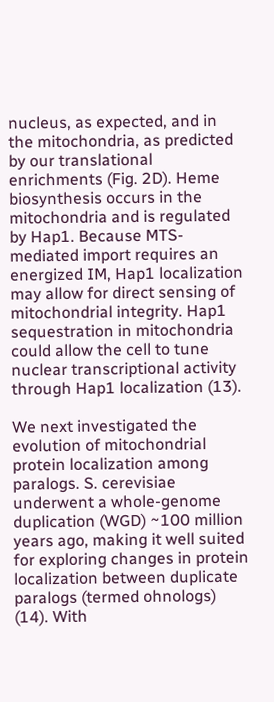nucleus, as expected, and in the mitochondria, as predicted by our translational enrichments (Fig. 2D). Heme biosynthesis occurs in the mitochondria and is regulated by Hap1. Because MTS-mediated import requires an energized IM, Hap1 localization may allow for direct sensing of mitochondrial integrity. Hap1 sequestration in mitochondria could allow the cell to tune nuclear transcriptional activity through Hap1 localization (13).

We next investigated the evolution of mitochondrial protein localization among paralogs. S. cerevisiae underwent a whole-genome duplication (WGD) ~100 million years ago, making it well suited for exploring changes in protein localization between duplicate paralogs (termed ohnologs) (14). With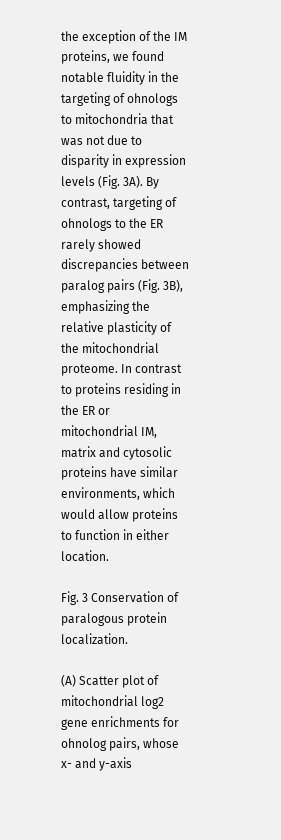the exception of the IM proteins, we found notable fluidity in the targeting of ohnologs to mitochondria that was not due to disparity in expression levels (Fig. 3A). By contrast, targeting of ohnologs to the ER rarely showed discrepancies between paralog pairs (Fig. 3B), emphasizing the relative plasticity of the mitochondrial proteome. In contrast to proteins residing in the ER or mitochondrial IM, matrix and cytosolic proteins have similar environments, which would allow proteins to function in either location.

Fig. 3 Conservation of paralogous protein localization.

(A) Scatter plot of mitochondrial log2 gene enrichments for ohnolog pairs, whose x- and y-axis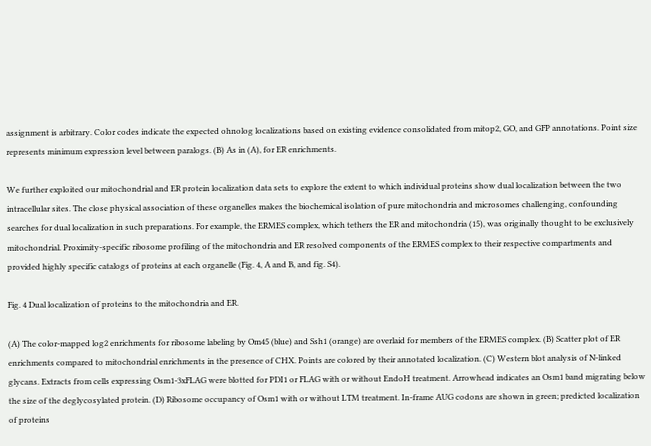assignment is arbitrary. Color codes indicate the expected ohnolog localizations based on existing evidence consolidated from mitop2, GO, and GFP annotations. Point size represents minimum expression level between paralogs. (B) As in (A), for ER enrichments.

We further exploited our mitochondrial and ER protein localization data sets to explore the extent to which individual proteins show dual localization between the two intracellular sites. The close physical association of these organelles makes the biochemical isolation of pure mitochondria and microsomes challenging, confounding searches for dual localization in such preparations. For example, the ERMES complex, which tethers the ER and mitochondria (15), was originally thought to be exclusively mitochondrial. Proximity-specific ribosome profiling of the mitochondria and ER resolved components of the ERMES complex to their respective compartments and provided highly specific catalogs of proteins at each organelle (Fig. 4, A and B, and fig. S4).

Fig. 4 Dual localization of proteins to the mitochondria and ER.

(A) The color-mapped log2 enrichments for ribosome labeling by Om45 (blue) and Ssh1 (orange) are overlaid for members of the ERMES complex. (B) Scatter plot of ER enrichments compared to mitochondrial enrichments in the presence of CHX. Points are colored by their annotated localization. (C) Western blot analysis of N-linked glycans. Extracts from cells expressing Osm1-3xFLAG were blotted for PDI1 or FLAG with or without EndoH treatment. Arrowhead indicates an Osm1 band migrating below the size of the deglycosylated protein. (D) Ribosome occupancy of Osm1 with or without LTM treatment. In-frame AUG codons are shown in green; predicted localization of proteins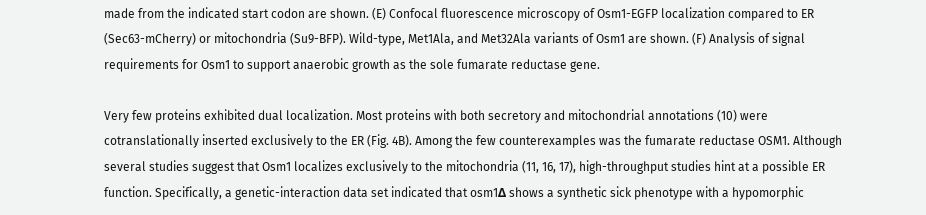made from the indicated start codon are shown. (E) Confocal fluorescence microscopy of Osm1-EGFP localization compared to ER (Sec63-mCherry) or mitochondria (Su9-BFP). Wild-type, Met1Ala, and Met32Ala variants of Osm1 are shown. (F) Analysis of signal requirements for Osm1 to support anaerobic growth as the sole fumarate reductase gene.

Very few proteins exhibited dual localization. Most proteins with both secretory and mitochondrial annotations (10) were cotranslationally inserted exclusively to the ER (Fig. 4B). Among the few counterexamples was the fumarate reductase OSM1. Although several studies suggest that Osm1 localizes exclusively to the mitochondria (11, 16, 17), high-throughput studies hint at a possible ER function. Specifically, a genetic-interaction data set indicated that osm1Δ shows a synthetic sick phenotype with a hypomorphic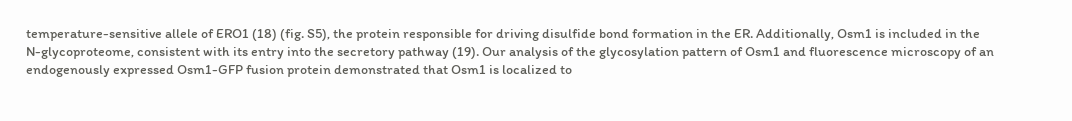temperature-sensitive allele of ERO1 (18) (fig. S5), the protein responsible for driving disulfide bond formation in the ER. Additionally, Osm1 is included in the N-glycoproteome, consistent with its entry into the secretory pathway (19). Our analysis of the glycosylation pattern of Osm1 and fluorescence microscopy of an endogenously expressed Osm1-GFP fusion protein demonstrated that Osm1 is localized to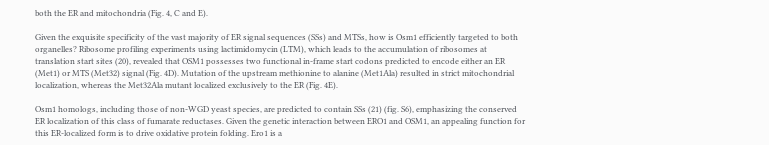both the ER and mitochondria (Fig. 4, C and E).

Given the exquisite specificity of the vast majority of ER signal sequences (SSs) and MTSs, how is Osm1 efficiently targeted to both organelles? Ribosome profiling experiments using lactimidomycin (LTM), which leads to the accumulation of ribosomes at translation start sites (20), revealed that OSM1 possesses two functional in-frame start codons predicted to encode either an ER (Met1) or MTS (Met32) signal (Fig. 4D). Mutation of the upstream methionine to alanine (Met1Ala) resulted in strict mitochondrial localization, whereas the Met32Ala mutant localized exclusively to the ER (Fig. 4E).

Osm1 homologs, including those of non-WGD yeast species, are predicted to contain SSs (21) (fig. S6), emphasizing the conserved ER localization of this class of fumarate reductases. Given the genetic interaction between ERO1 and OSM1, an appealing function for this ER-localized form is to drive oxidative protein folding. Ero1 is a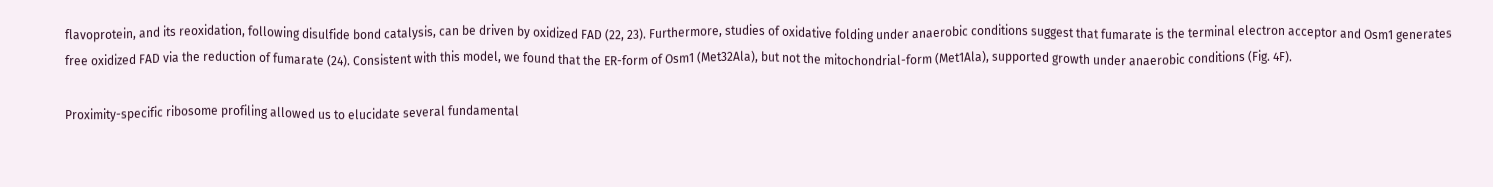flavoprotein, and its reoxidation, following disulfide bond catalysis, can be driven by oxidized FAD (22, 23). Furthermore, studies of oxidative folding under anaerobic conditions suggest that fumarate is the terminal electron acceptor and Osm1 generates free oxidized FAD via the reduction of fumarate (24). Consistent with this model, we found that the ER-form of Osm1 (Met32Ala), but not the mitochondrial-form (Met1Ala), supported growth under anaerobic conditions (Fig. 4F).

Proximity-specific ribosome profiling allowed us to elucidate several fundamental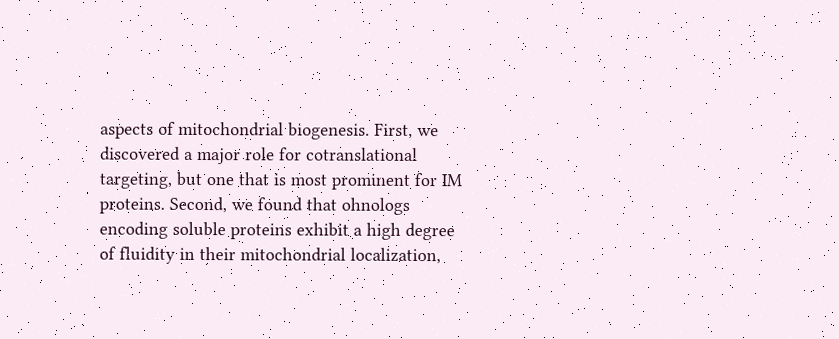aspects of mitochondrial biogenesis. First, we discovered a major role for cotranslational targeting, but one that is most prominent for IM proteins. Second, we found that ohnologs encoding soluble proteins exhibit a high degree of fluidity in their mitochondrial localization,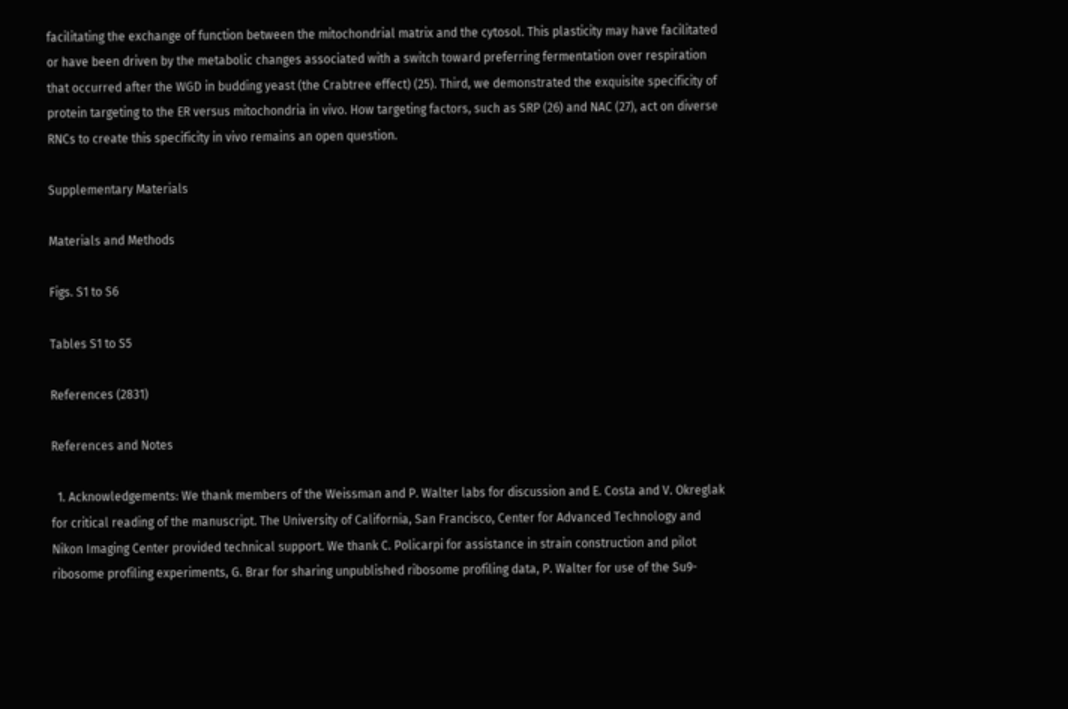facilitating the exchange of function between the mitochondrial matrix and the cytosol. This plasticity may have facilitated or have been driven by the metabolic changes associated with a switch toward preferring fermentation over respiration that occurred after the WGD in budding yeast (the Crabtree effect) (25). Third, we demonstrated the exquisite specificity of protein targeting to the ER versus mitochondria in vivo. How targeting factors, such as SRP (26) and NAC (27), act on diverse RNCs to create this specificity in vivo remains an open question.

Supplementary Materials

Materials and Methods

Figs. S1 to S6

Tables S1 to S5

References (2831)

References and Notes

  1. Acknowledgements: We thank members of the Weissman and P. Walter labs for discussion and E. Costa and V. Okreglak for critical reading of the manuscript. The University of California, San Francisco, Center for Advanced Technology and Nikon Imaging Center provided technical support. We thank C. Policarpi for assistance in strain construction and pilot ribosome profiling experiments, G. Brar for sharing unpublished ribosome profiling data, P. Walter for use of the Su9-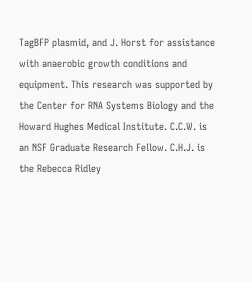TagBFP plasmid, and J. Horst for assistance with anaerobic growth conditions and equipment. This research was supported by the Center for RNA Systems Biology and the Howard Hughes Medical Institute. C.C.W. is an NSF Graduate Research Fellow. C.H.J. is the Rebecca Ridley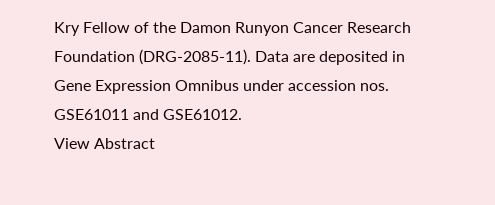Kry Fellow of the Damon Runyon Cancer Research Foundation (DRG-2085-11). Data are deposited in Gene Expression Omnibus under accession nos. GSE61011 and GSE61012.
View Abstract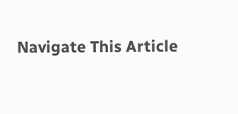Navigate This Article